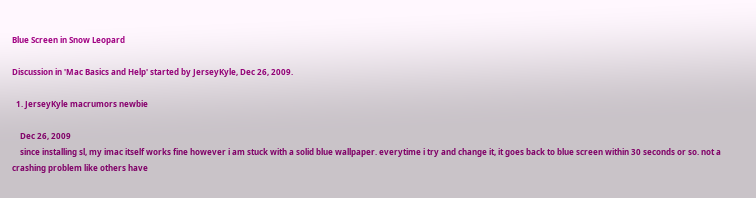Blue Screen in Snow Leopard

Discussion in 'Mac Basics and Help' started by JerseyKyle, Dec 26, 2009.

  1. JerseyKyle macrumors newbie

    Dec 26, 2009
    since installing sl, my imac itself works fine however i am stuck with a solid blue wallpaper. everytime i try and change it, it goes back to blue screen within 30 seconds or so. not a crashing problem like others have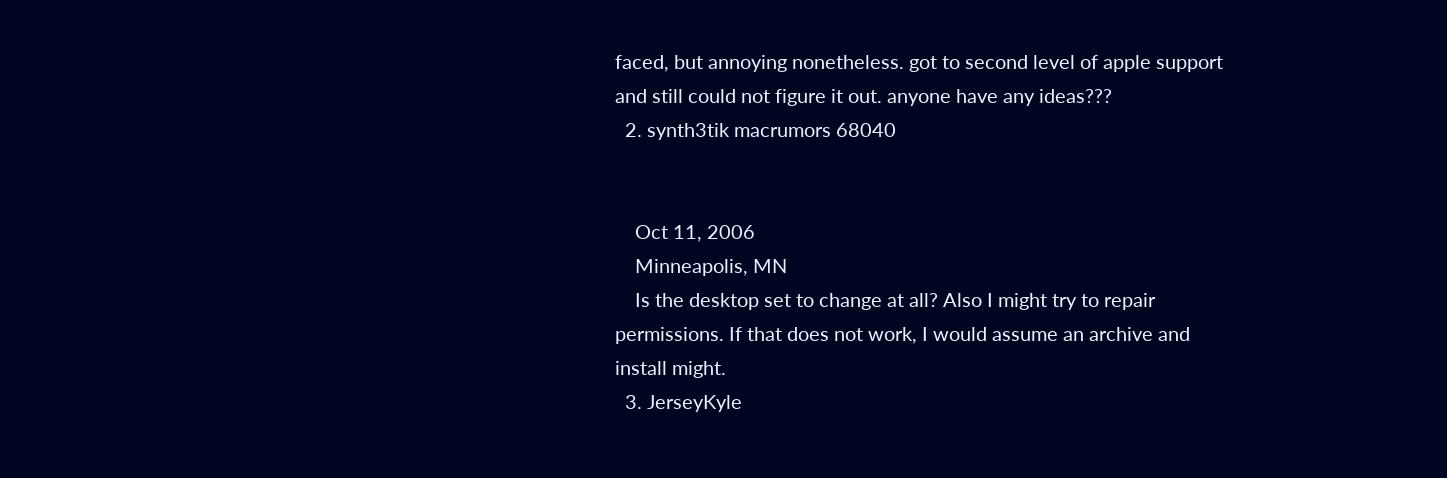faced, but annoying nonetheless. got to second level of apple support and still could not figure it out. anyone have any ideas???
  2. synth3tik macrumors 68040


    Oct 11, 2006
    Minneapolis, MN
    Is the desktop set to change at all? Also I might try to repair permissions. If that does not work, I would assume an archive and install might.
  3. JerseyKyle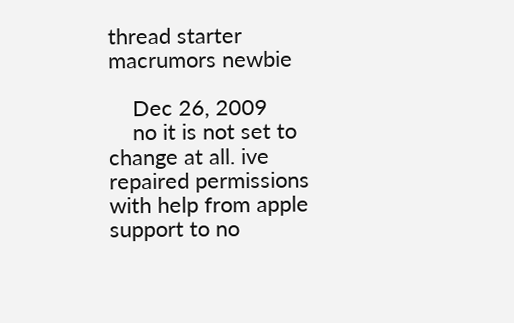thread starter macrumors newbie

    Dec 26, 2009
    no it is not set to change at all. ive repaired permissions with help from apple support to no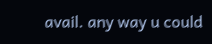avail. any way u could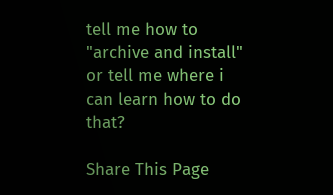tell me how to "archive and install" or tell me where i can learn how to do that?

Share This Page